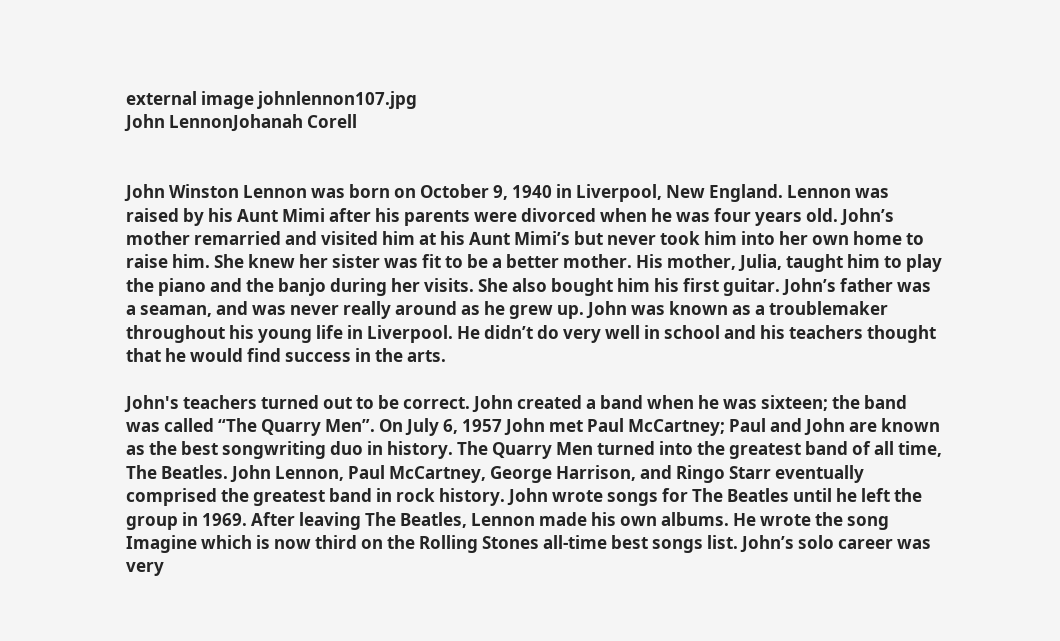external image johnlennon107.jpg
John LennonJohanah Corell


John Winston Lennon was born on October 9, 1940 in Liverpool, New England. Lennon was raised by his Aunt Mimi after his parents were divorced when he was four years old. John’s mother remarried and visited him at his Aunt Mimi’s but never took him into her own home to raise him. She knew her sister was fit to be a better mother. His mother, Julia, taught him to play the piano and the banjo during her visits. She also bought him his first guitar. John’s father was a seaman, and was never really around as he grew up. John was known as a troublemaker throughout his young life in Liverpool. He didn’t do very well in school and his teachers thought that he would find success in the arts.

John's teachers turned out to be correct. John created a band when he was sixteen; the band was called “The Quarry Men”. On July 6, 1957 John met Paul McCartney; Paul and John are known as the best songwriting duo in history. The Quarry Men turned into the greatest band of all time, The Beatles. John Lennon, Paul McCartney, George Harrison, and Ringo Starr eventually comprised the greatest band in rock history. John wrote songs for The Beatles until he left the group in 1969. After leaving The Beatles, Lennon made his own albums. He wrote the song Imagine which is now third on the Rolling Stones all-time best songs list. John’s solo career was very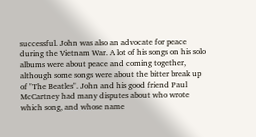successful. John was also an advocate for peace during the Vietnam War. A lot of his songs on his solo albums were about peace and coming together, although some songs were about the bitter break up of "The Beatles". John and his good friend Paul McCartney had many disputes about who wrote which song, and whose name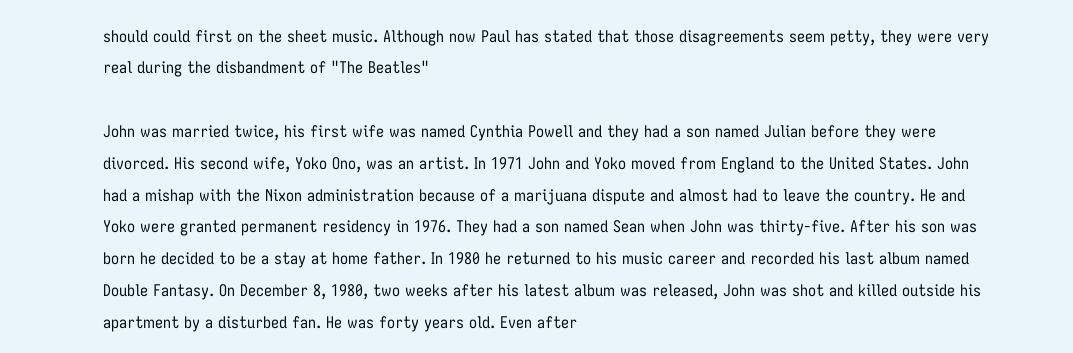should could first on the sheet music. Although now Paul has stated that those disagreements seem petty, they were very real during the disbandment of "The Beatles"

John was married twice, his first wife was named Cynthia Powell and they had a son named Julian before they were divorced. His second wife, Yoko Ono, was an artist. In 1971 John and Yoko moved from England to the United States. John had a mishap with the Nixon administration because of a marijuana dispute and almost had to leave the country. He and Yoko were granted permanent residency in 1976. They had a son named Sean when John was thirty-five. After his son was born he decided to be a stay at home father. In 1980 he returned to his music career and recorded his last album named Double Fantasy. On December 8, 1980, two weeks after his latest album was released, John was shot and killed outside his apartment by a disturbed fan. He was forty years old. Even after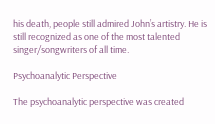his death, people still admired John’s artistry. He is still recognized as one of the most talented singer/songwriters of all time.

Psychoanalytic Perspective

The psychoanalytic perspective was created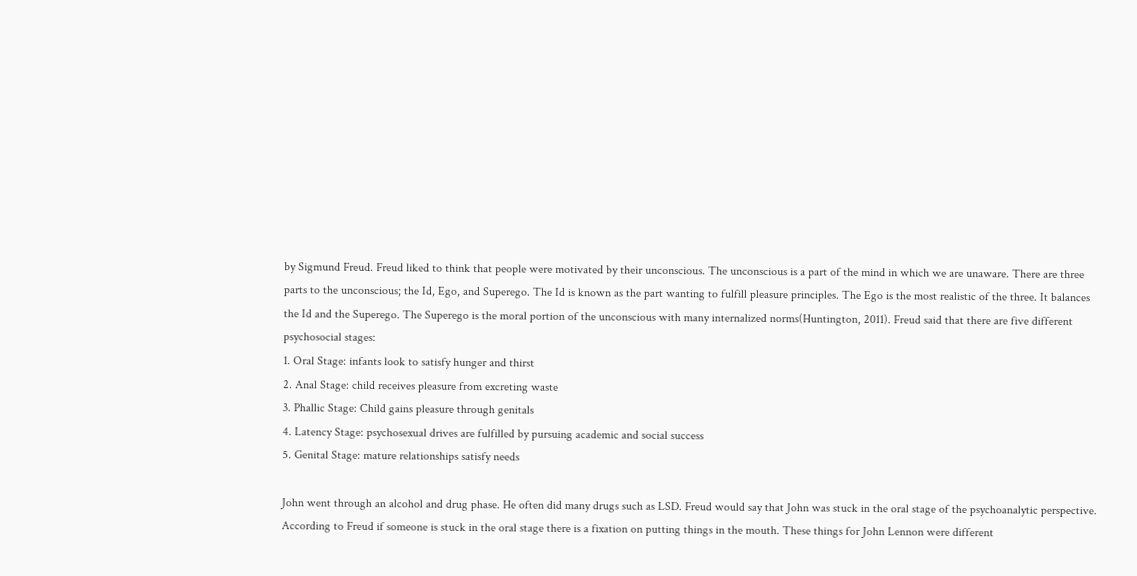by Sigmund Freud. Freud liked to think that people were motivated by their unconscious. The unconscious is a part of the mind in which we are unaware. There are three parts to the unconscious; the Id, Ego, and Superego. The Id is known as the part wanting to fulfill pleasure principles. The Ego is the most realistic of the three. It balances the Id and the Superego. The Superego is the moral portion of the unconscious with many internalized norms(Huntington, 2011). Freud said that there are five different psychosocial stages:
1. Oral Stage: infants look to satisfy hunger and thirst
2. Anal Stage: child receives pleasure from excreting waste
3. Phallic Stage: Child gains pleasure through genitals
4. Latency Stage: psychosexual drives are fulfilled by pursuing academic and social success
5. Genital Stage: mature relationships satisfy needs

John went through an alcohol and drug phase. He often did many drugs such as LSD. Freud would say that John was stuck in the oral stage of the psychoanalytic perspective. According to Freud if someone is stuck in the oral stage there is a fixation on putting things in the mouth. These things for John Lennon were different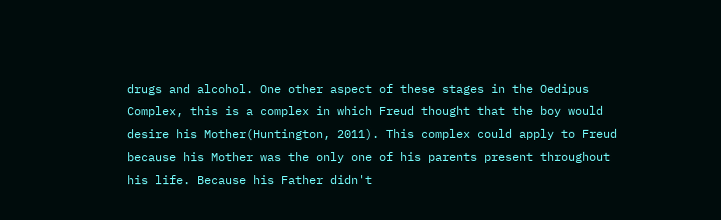drugs and alcohol. One other aspect of these stages in the Oedipus Complex, this is a complex in which Freud thought that the boy would desire his Mother(Huntington, 2011). This complex could apply to Freud because his Mother was the only one of his parents present throughout his life. Because his Father didn't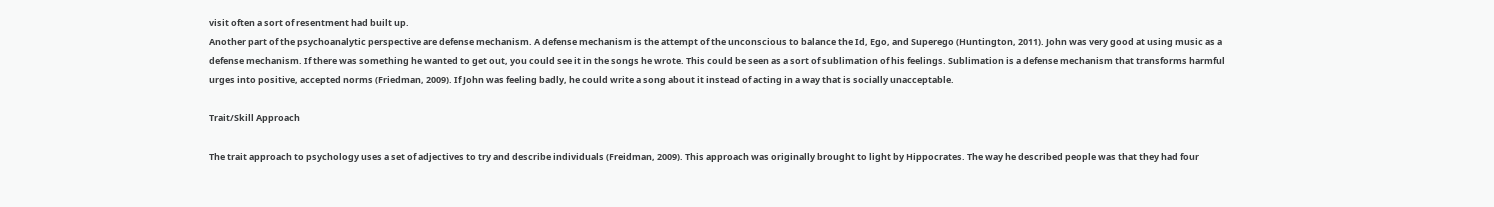visit often a sort of resentment had built up.
Another part of the psychoanalytic perspective are defense mechanism. A defense mechanism is the attempt of the unconscious to balance the Id, Ego, and Superego (Huntington, 2011). John was very good at using music as a defense mechanism. If there was something he wanted to get out, you could see it in the songs he wrote. This could be seen as a sort of sublimation of his feelings. Sublimation is a defense mechanism that transforms harmful urges into positive, accepted norms (Friedman, 2009). If John was feeling badly, he could write a song about it instead of acting in a way that is socially unacceptable.

Trait/Skill Approach

The trait approach to psychology uses a set of adjectives to try and describe individuals (Freidman, 2009). This approach was originally brought to light by Hippocrates. The way he described people was that they had four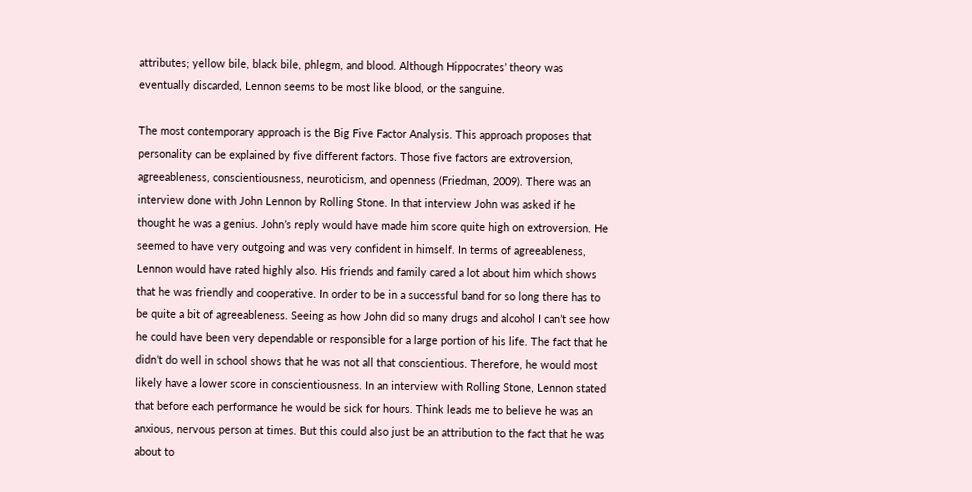attributes; yellow bile, black bile, phlegm, and blood. Although Hippocrates’ theory was eventually discarded, Lennon seems to be most like blood, or the sanguine.

The most contemporary approach is the Big Five Factor Analysis. This approach proposes that personality can be explained by five different factors. Those five factors are extroversion, agreeableness, conscientiousness, neuroticism, and openness (Friedman, 2009). There was an interview done with John Lennon by Rolling Stone. In that interview John was asked if he thought he was a genius. John’s reply would have made him score quite high on extroversion. He seemed to have very outgoing and was very confident in himself. In terms of agreeableness, Lennon would have rated highly also. His friends and family cared a lot about him which shows that he was friendly and cooperative. In order to be in a successful band for so long there has to be quite a bit of agreeableness. Seeing as how John did so many drugs and alcohol I can’t see how he could have been very dependable or responsible for a large portion of his life. The fact that he didn’t do well in school shows that he was not all that conscientious. Therefore, he would most likely have a lower score in conscientiousness. In an interview with Rolling Stone, Lennon stated that before each performance he would be sick for hours. Think leads me to believe he was an anxious, nervous person at times. But this could also just be an attribution to the fact that he was about to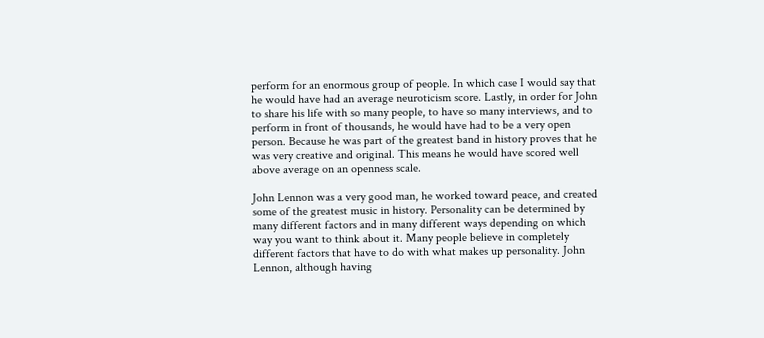perform for an enormous group of people. In which case I would say that he would have had an average neuroticism score. Lastly, in order for John to share his life with so many people, to have so many interviews, and to perform in front of thousands, he would have had to be a very open person. Because he was part of the greatest band in history proves that he was very creative and original. This means he would have scored well above average on an openness scale.

John Lennon was a very good man, he worked toward peace, and created some of the greatest music in history. Personality can be determined by many different factors and in many different ways depending on which way you want to think about it. Many people believe in completely different factors that have to do with what makes up personality. John Lennon, although having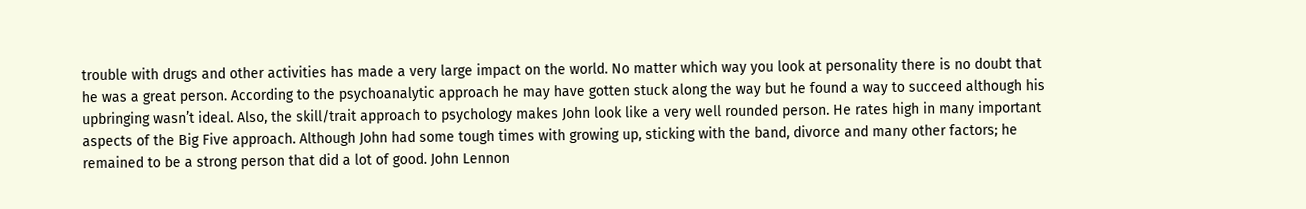trouble with drugs and other activities has made a very large impact on the world. No matter which way you look at personality there is no doubt that he was a great person. According to the psychoanalytic approach he may have gotten stuck along the way but he found a way to succeed although his upbringing wasn’t ideal. Also, the skill/trait approach to psychology makes John look like a very well rounded person. He rates high in many important aspects of the Big Five approach. Although John had some tough times with growing up, sticking with the band, divorce and many other factors; he remained to be a strong person that did a lot of good. John Lennon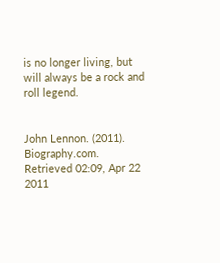is no longer living, but will always be a rock and roll legend.


John Lennon. (2011). Biography.com. Retrieved 02:09, Apr 22 2011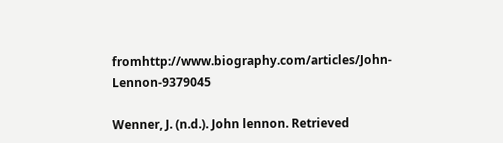fromhttp://www.biography.com/articles/John-Lennon-9379045

Wenner, J. (n.d.). John lennon. Retrieved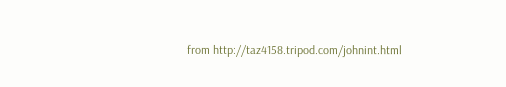from http://taz4158.tripod.com/johnint.html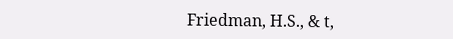Friedman, H.S., & t,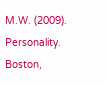M.W. (2009). Personality. Boston,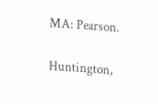MA: Pearson.

Huntington,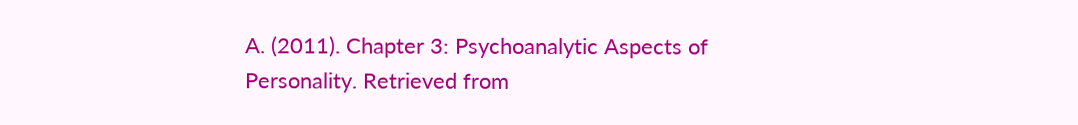A. (2011). Chapter 3: Psychoanalytic Aspects of Personality. Retrieved from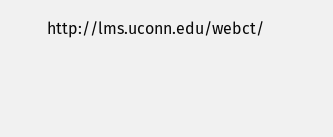http://lms.uconn.edu/webct/